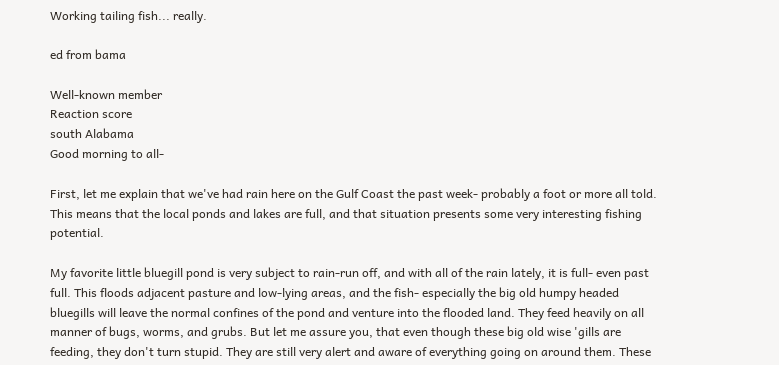Working tailing fish... really.

ed from bama

Well-known member
Reaction score
south Alabama
Good morning to all-

First, let me explain that we've had rain here on the Gulf Coast the past week- probably a foot or more all told. This means that the local ponds and lakes are full, and that situation presents some very interesting fishing potential.

My favorite little bluegill pond is very subject to rain-run off, and with all of the rain lately, it is full- even past full. This floods adjacent pasture and low-lying areas, and the fish- especially the big old humpy headed bluegills will leave the normal confines of the pond and venture into the flooded land. They feed heavily on all manner of bugs, worms, and grubs. But let me assure you, that even though these big old wise 'gills are feeding, they don't turn stupid. They are still very alert and aware of everything going on around them. These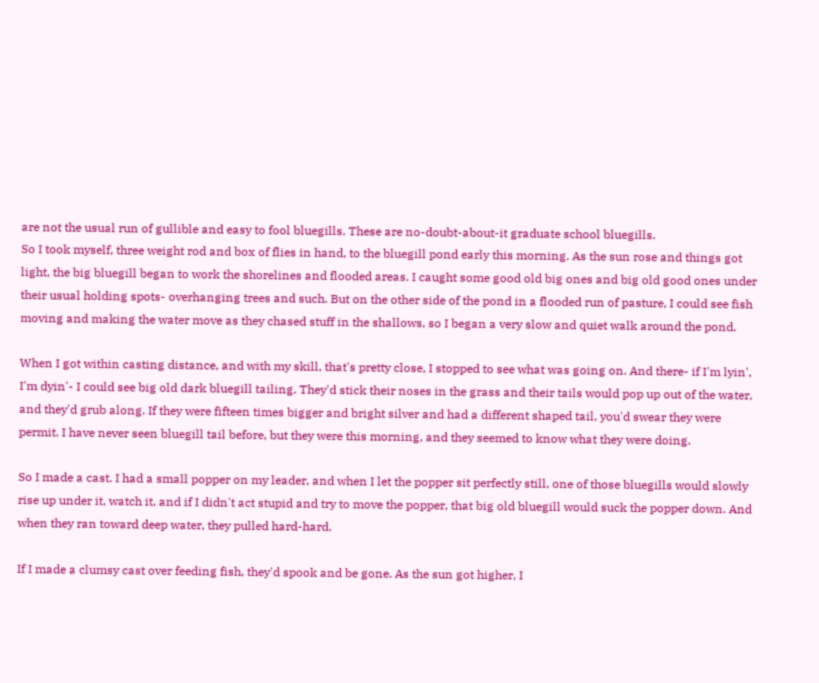are not the usual run of gullible and easy to fool bluegills. These are no-doubt-about-it graduate school bluegills.
So I took myself, three weight rod and box of flies in hand, to the bluegill pond early this morning. As the sun rose and things got light, the big bluegill began to work the shorelines and flooded areas. I caught some good old big ones and big old good ones under their usual holding spots- overhanging trees and such. But on the other side of the pond in a flooded run of pasture, I could see fish moving and making the water move as they chased stuff in the shallows, so I began a very slow and quiet walk around the pond.

When I got within casting distance, and with my skill, that's pretty close, I stopped to see what was going on. And there- if I'm lyin', I'm dyin'- I could see big old dark bluegill tailing. They'd stick their noses in the grass and their tails would pop up out of the water, and they'd grub along. If they were fifteen times bigger and bright silver and had a different shaped tail, you'd swear they were permit. I have never seen bluegill tail before, but they were this morning, and they seemed to know what they were doing.

So I made a cast. I had a small popper on my leader, and when I let the popper sit perfectly still, one of those bluegills would slowly rise up under it, watch it, and if I didn't act stupid and try to move the popper, that big old bluegill would suck the popper down. And when they ran toward deep water, they pulled hard-hard.

If I made a clumsy cast over feeding fish, they'd spook and be gone. As the sun got higher, I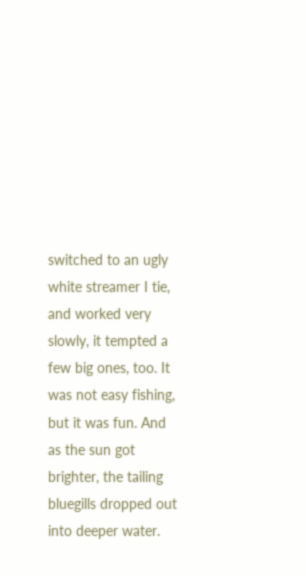switched to an ugly white streamer I tie, and worked very slowly, it tempted a few big ones, too. It was not easy fishing, but it was fun. And as the sun got brighter, the tailing bluegills dropped out into deeper water.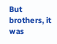But brothers, it was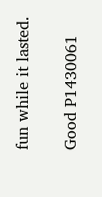fun while it lasted.

Good P1430061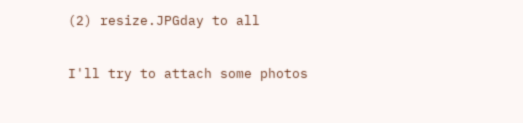(2) resize.JPGday to all

I'll try to attach some photos